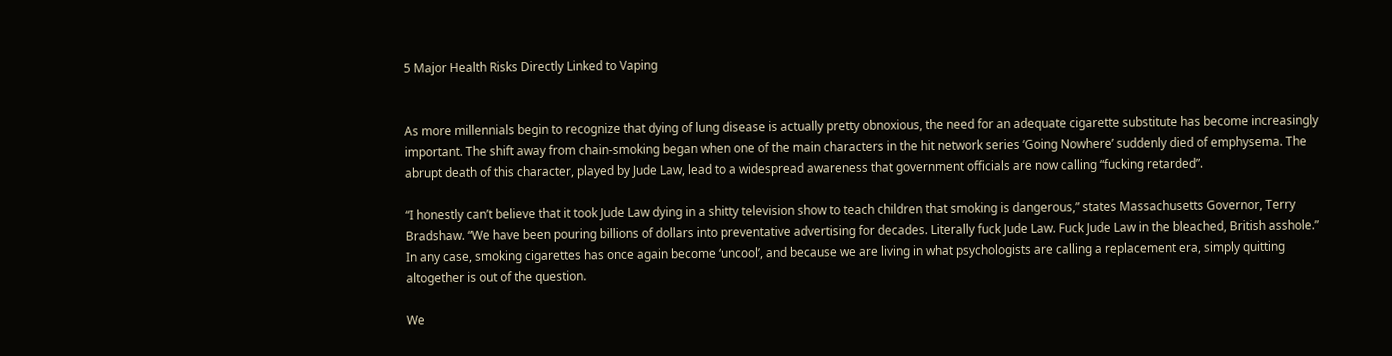5 Major Health Risks Directly Linked to Vaping


As more millennials begin to recognize that dying of lung disease is actually pretty obnoxious, the need for an adequate cigarette substitute has become increasingly important. The shift away from chain-smoking began when one of the main characters in the hit network series ‘Going Nowhere’ suddenly died of emphysema. The abrupt death of this character, played by Jude Law, lead to a widespread awareness that government officials are now calling “fucking retarded”.

“I honestly can’t believe that it took Jude Law dying in a shitty television show to teach children that smoking is dangerous,” states Massachusetts Governor, Terry Bradshaw. “We have been pouring billions of dollars into preventative advertising for decades. Literally fuck Jude Law. Fuck Jude Law in the bleached, British asshole.” In any case, smoking cigarettes has once again become ‘uncool’, and because we are living in what psychologists are calling a replacement era, simply quitting altogether is out of the question.

We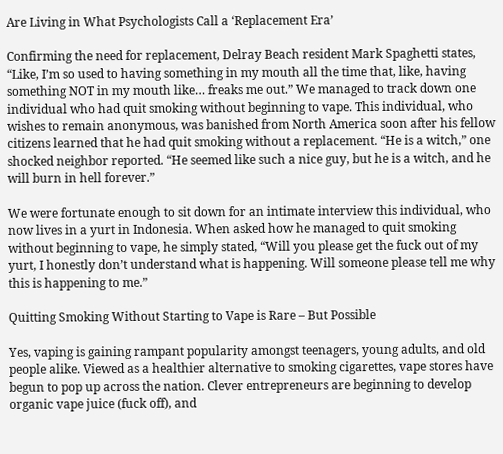Are Living in What Psychologists Call a ‘Replacement Era’

Confirming the need for replacement, Delray Beach resident Mark Spaghetti states, “Like, I’m so used to having something in my mouth all the time that, like, having something NOT in my mouth like… freaks me out.” We managed to track down one individual who had quit smoking without beginning to vape. This individual, who wishes to remain anonymous, was banished from North America soon after his fellow citizens learned that he had quit smoking without a replacement. “He is a witch,” one shocked neighbor reported. “He seemed like such a nice guy, but he is a witch, and he will burn in hell forever.”

We were fortunate enough to sit down for an intimate interview this individual, who now lives in a yurt in Indonesia. When asked how he managed to quit smoking without beginning to vape, he simply stated, “Will you please get the fuck out of my yurt, I honestly don’t understand what is happening. Will someone please tell me why this is happening to me.”

Quitting Smoking Without Starting to Vape is Rare – But Possible

Yes, vaping is gaining rampant popularity amongst teenagers, young adults, and old people alike. Viewed as a healthier alternative to smoking cigarettes, vape stores have begun to pop up across the nation. Clever entrepreneurs are beginning to develop organic vape juice (fuck off), and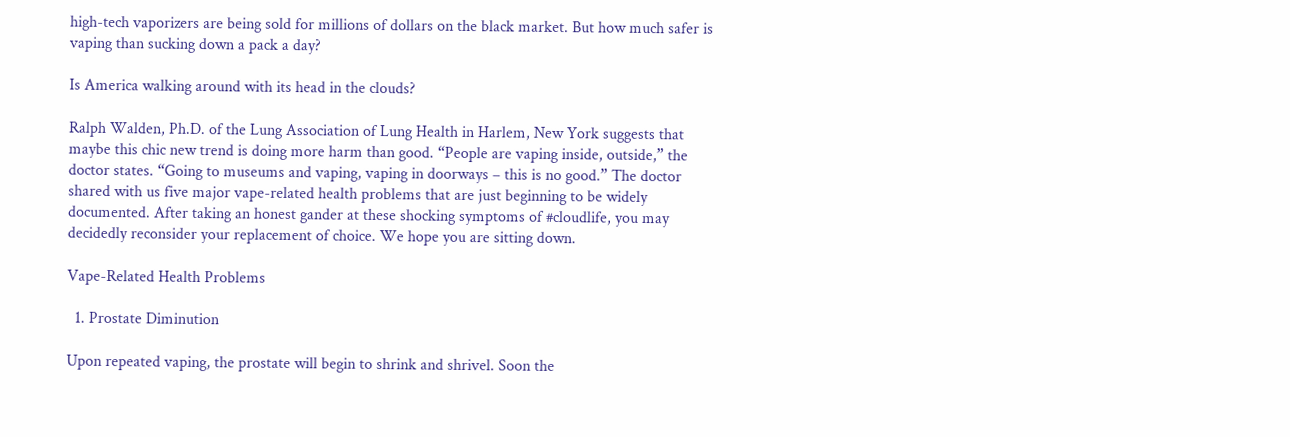high-tech vaporizers are being sold for millions of dollars on the black market. But how much safer is vaping than sucking down a pack a day?

Is America walking around with its head in the clouds?

Ralph Walden, Ph.D. of the Lung Association of Lung Health in Harlem, New York suggests that maybe this chic new trend is doing more harm than good. “People are vaping inside, outside,” the doctor states. “Going to museums and vaping, vaping in doorways – this is no good.” The doctor shared with us five major vape-related health problems that are just beginning to be widely documented. After taking an honest gander at these shocking symptoms of #cloudlife, you may decidedly reconsider your replacement of choice. We hope you are sitting down.

Vape-Related Health Problems

  1. Prostate Diminution

Upon repeated vaping, the prostate will begin to shrink and shrivel. Soon the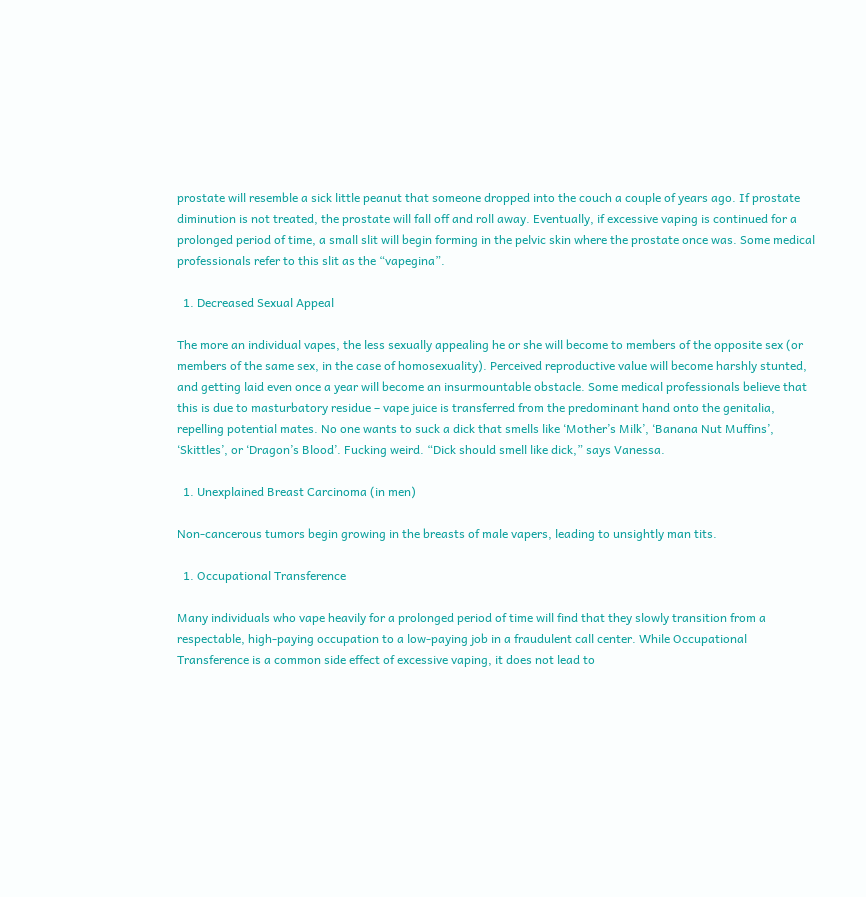prostate will resemble a sick little peanut that someone dropped into the couch a couple of years ago. If prostate diminution is not treated, the prostate will fall off and roll away. Eventually, if excessive vaping is continued for a prolonged period of time, a small slit will begin forming in the pelvic skin where the prostate once was. Some medical professionals refer to this slit as the “vapegina”.

  1. Decreased Sexual Appeal

The more an individual vapes, the less sexually appealing he or she will become to members of the opposite sex (or members of the same sex, in the case of homosexuality). Perceived reproductive value will become harshly stunted, and getting laid even once a year will become an insurmountable obstacle. Some medical professionals believe that this is due to masturbatory residue – vape juice is transferred from the predominant hand onto the genitalia, repelling potential mates. No one wants to suck a dick that smells like ‘Mother’s Milk’, ‘Banana Nut Muffins’, ‘Skittles’, or ‘Dragon’s Blood’. Fucking weird. “Dick should smell like dick,” says Vanessa.

  1. Unexplained Breast Carcinoma (in men)

Non-cancerous tumors begin growing in the breasts of male vapers, leading to unsightly man tits.

  1. Occupational Transference

Many individuals who vape heavily for a prolonged period of time will find that they slowly transition from a respectable, high-paying occupation to a low-paying job in a fraudulent call center. While Occupational Transference is a common side effect of excessive vaping, it does not lead to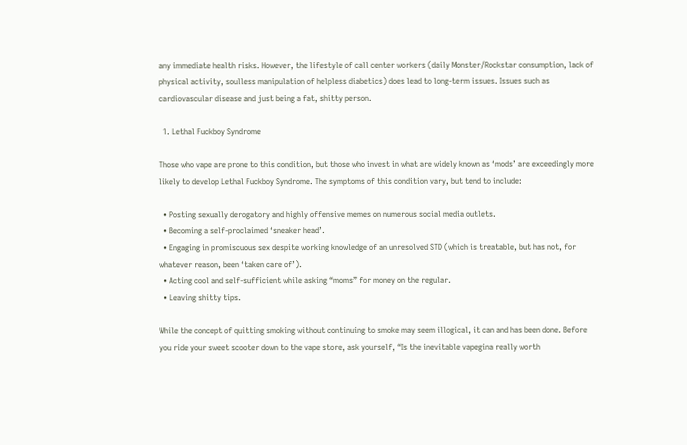any immediate health risks. However, the lifestyle of call center workers (daily Monster/Rockstar consumption, lack of physical activity, soulless manipulation of helpless diabetics) does lead to long-term issues. Issues such as cardiovascular disease and just being a fat, shitty person.

  1. Lethal Fuckboy Syndrome

Those who vape are prone to this condition, but those who invest in what are widely known as ‘mods’ are exceedingly more likely to develop Lethal Fuckboy Syndrome. The symptoms of this condition vary, but tend to include:

  • Posting sexually derogatory and highly offensive memes on numerous social media outlets.
  • Becoming a self-proclaimed ‘sneaker head’.
  • Engaging in promiscuous sex despite working knowledge of an unresolved STD (which is treatable, but has not, for whatever reason, been ‘taken care of’).
  • Acting cool and self-sufficient while asking “moms” for money on the regular.
  • Leaving shitty tips.

While the concept of quitting smoking without continuing to smoke may seem illogical, it can and has been done. Before you ride your sweet scooter down to the vape store, ask yourself, “Is the inevitable vapegina really worth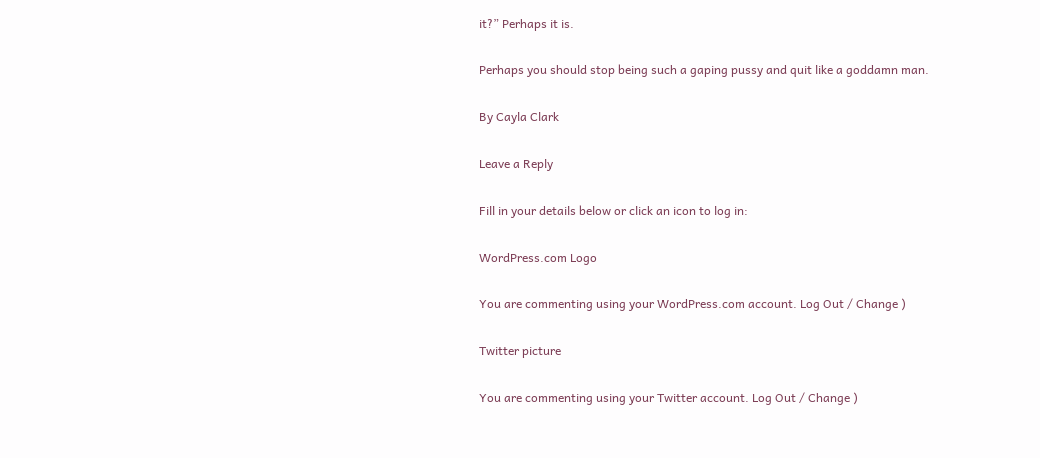it?” Perhaps it is.

Perhaps you should stop being such a gaping pussy and quit like a goddamn man.

By Cayla Clark

Leave a Reply

Fill in your details below or click an icon to log in:

WordPress.com Logo

You are commenting using your WordPress.com account. Log Out / Change )

Twitter picture

You are commenting using your Twitter account. Log Out / Change )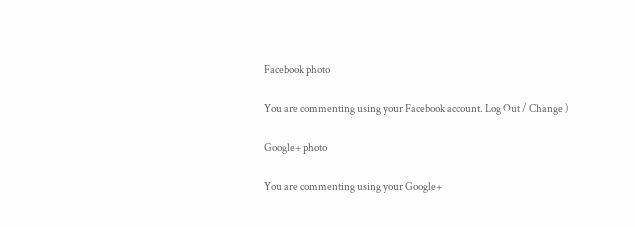Facebook photo

You are commenting using your Facebook account. Log Out / Change )

Google+ photo

You are commenting using your Google+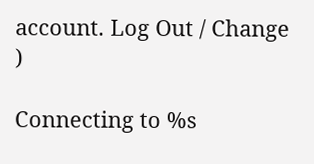account. Log Out / Change )

Connecting to %s